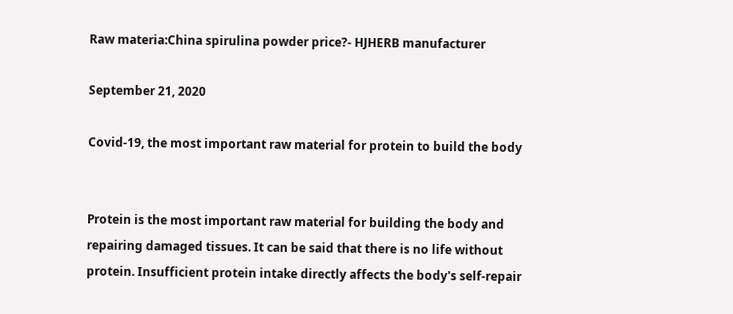Raw materia:China spirulina powder price?- HJHERB manufacturer

September 21, 2020

Covid-19, the most important raw material for protein to build the body


Protein is the most important raw material for building the body and repairing damaged tissues. It can be said that there is no life without protein. Insufficient protein intake directly affects the body's self-repair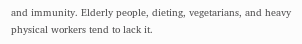and immunity. Elderly people, dieting, vegetarians, and heavy physical workers tend to lack it.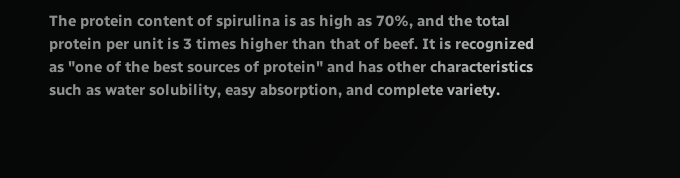The protein content of spirulina is as high as 70%, and the total protein per unit is 3 times higher than that of beef. It is recognized as "one of the best sources of protein" and has other characteristics such as water solubility, easy absorption, and complete variety.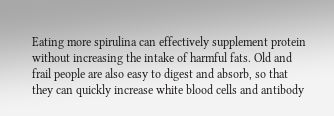Eating more spirulina can effectively supplement protein without increasing the intake of harmful fats. Old and frail people are also easy to digest and absorb, so that they can quickly increase white blood cells and antibody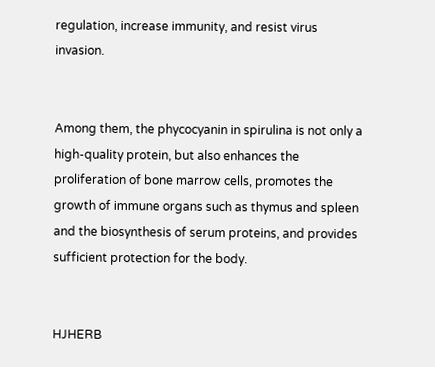regulation, increase immunity, and resist virus invasion.


Among them, the phycocyanin in spirulina is not only a high-quality protein, but also enhances the proliferation of bone marrow cells, promotes the growth of immune organs such as thymus and spleen and the biosynthesis of serum proteins, and provides sufficient protection for the body.


HJHERB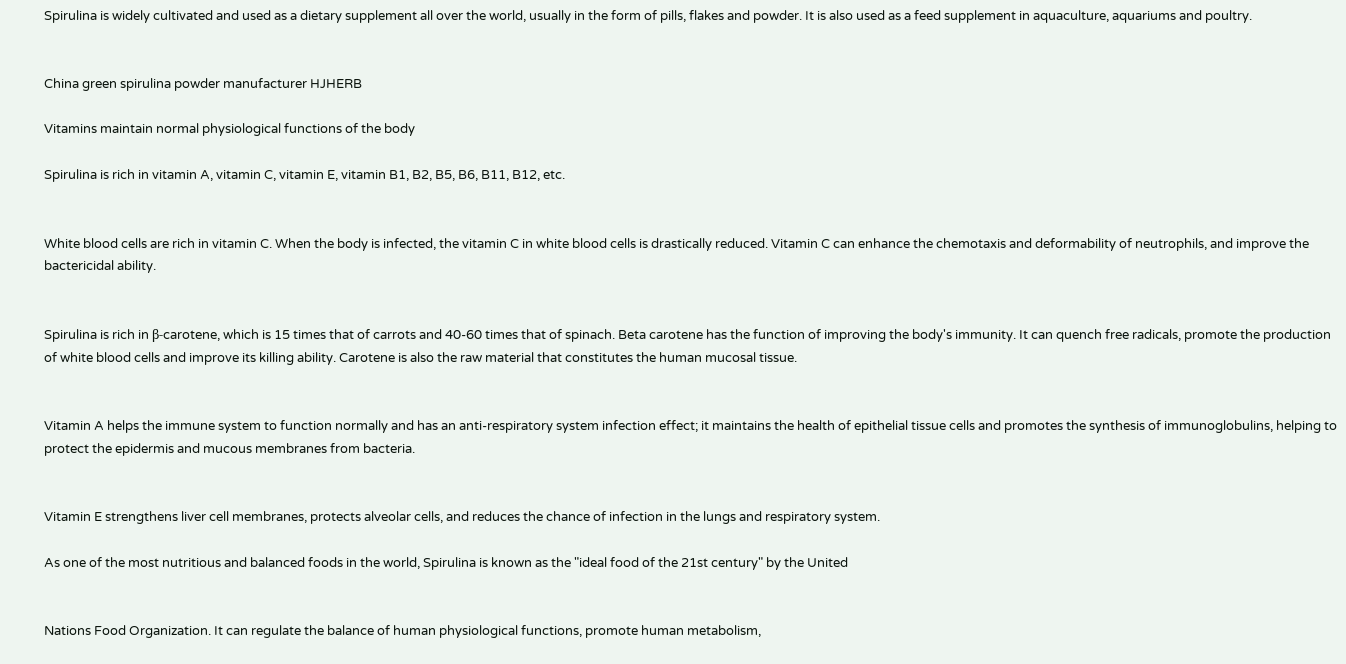Spirulina is widely cultivated and used as a dietary supplement all over the world, usually in the form of pills, flakes and powder. It is also used as a feed supplement in aquaculture, aquariums and poultry.


China green spirulina powder manufacturer HJHERB

Vitamins maintain normal physiological functions of the body

Spirulina is rich in vitamin A, vitamin C, vitamin E, vitamin B1, B2, B5, B6, B11, B12, etc.


White blood cells are rich in vitamin C. When the body is infected, the vitamin C in white blood cells is drastically reduced. Vitamin C can enhance the chemotaxis and deformability of neutrophils, and improve the bactericidal ability.


Spirulina is rich in β-carotene, which is 15 times that of carrots and 40-60 times that of spinach. Beta carotene has the function of improving the body's immunity. It can quench free radicals, promote the production of white blood cells and improve its killing ability. Carotene is also the raw material that constitutes the human mucosal tissue.


Vitamin A helps the immune system to function normally and has an anti-respiratory system infection effect; it maintains the health of epithelial tissue cells and promotes the synthesis of immunoglobulins, helping to protect the epidermis and mucous membranes from bacteria.


Vitamin E strengthens liver cell membranes, protects alveolar cells, and reduces the chance of infection in the lungs and respiratory system.

As one of the most nutritious and balanced foods in the world, Spirulina is known as the "ideal food of the 21st century" by the United


Nations Food Organization. It can regulate the balance of human physiological functions, promote human metabolism,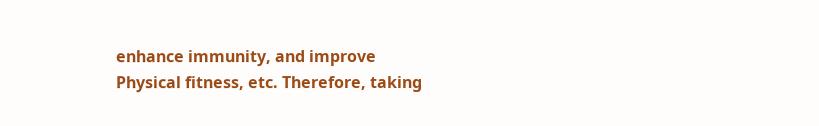enhance immunity, and improve Physical fitness, etc. Therefore, taking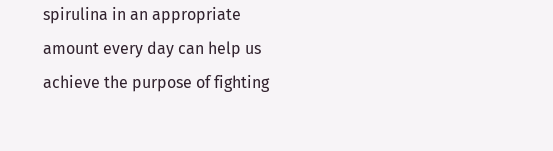spirulina in an appropriate amount every day can help us achieve the purpose of fighting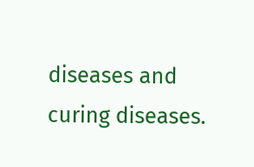diseases and curing diseases.